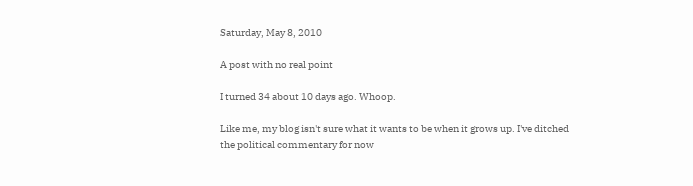Saturday, May 8, 2010

A post with no real point

I turned 34 about 10 days ago. Whoop.

Like me, my blog isn't sure what it wants to be when it grows up. I've ditched the political commentary for now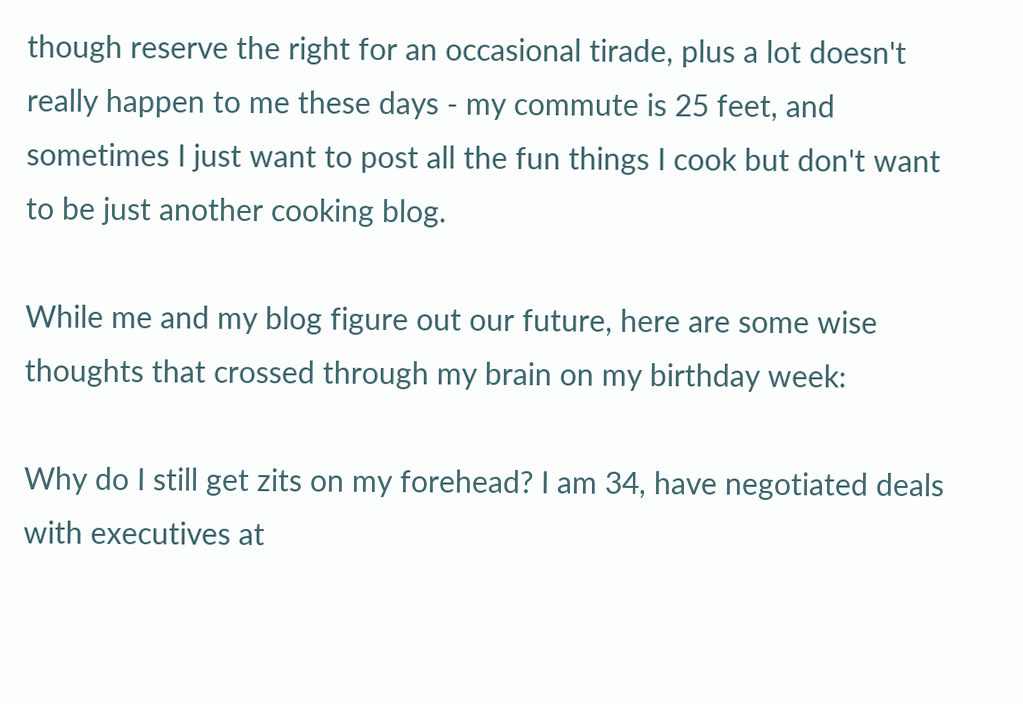though reserve the right for an occasional tirade, plus a lot doesn't really happen to me these days - my commute is 25 feet, and sometimes I just want to post all the fun things I cook but don't want to be just another cooking blog.

While me and my blog figure out our future, here are some wise thoughts that crossed through my brain on my birthday week:

Why do I still get zits on my forehead? I am 34, have negotiated deals with executives at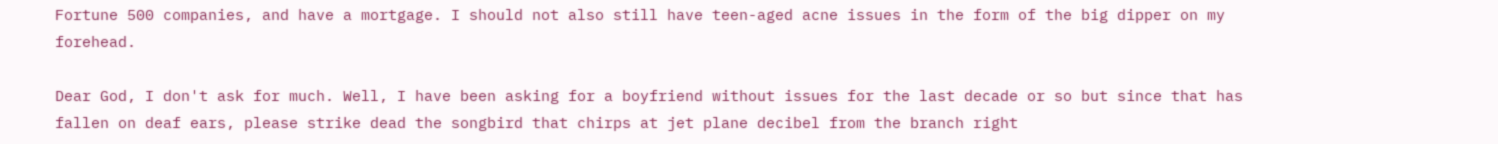Fortune 500 companies, and have a mortgage. I should not also still have teen-aged acne issues in the form of the big dipper on my forehead.

Dear God, I don't ask for much. Well, I have been asking for a boyfriend without issues for the last decade or so but since that has fallen on deaf ears, please strike dead the songbird that chirps at jet plane decibel from the branch right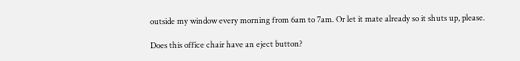outside my window every morning from 6am to 7am. Or let it mate already so it shuts up, please.

Does this office chair have an eject button?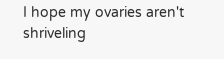I hope my ovaries aren't shriveling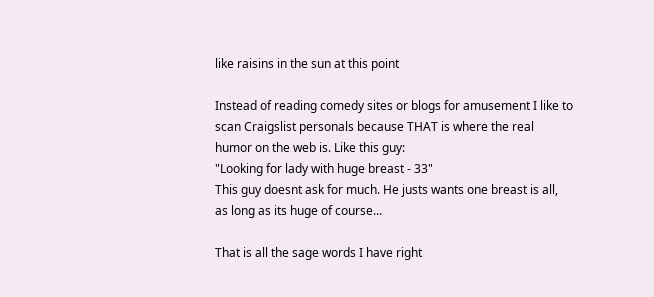like raisins in the sun at this point

Instead of reading comedy sites or blogs for amusement I like to scan Craigslist personals because THAT is where the real humor on the web is. Like this guy:
"Looking for lady with huge breast - 33"
This guy doesnt ask for much. He justs wants one breast is all, as long as its huge of course...

That is all the sage words I have right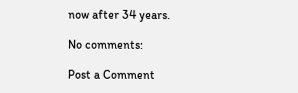now after 34 years.

No comments:

Post a Comment